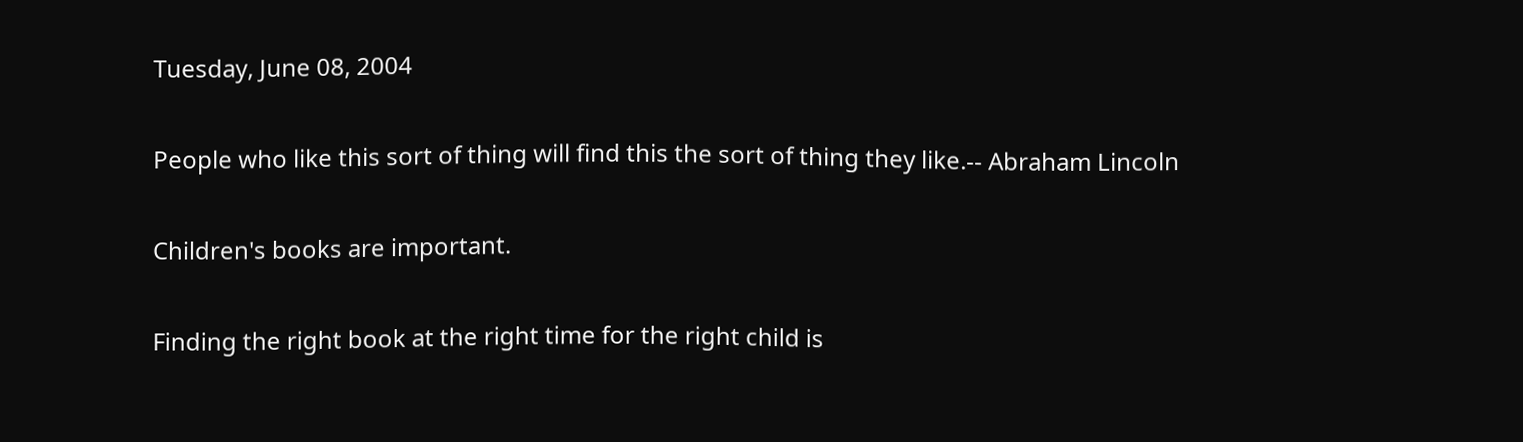Tuesday, June 08, 2004

People who like this sort of thing will find this the sort of thing they like.-- Abraham Lincoln

Children's books are important.

Finding the right book at the right time for the right child is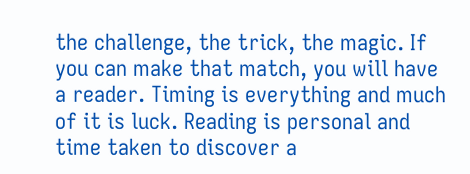the challenge, the trick, the magic. If you can make that match, you will have a reader. Timing is everything and much of it is luck. Reading is personal and time taken to discover a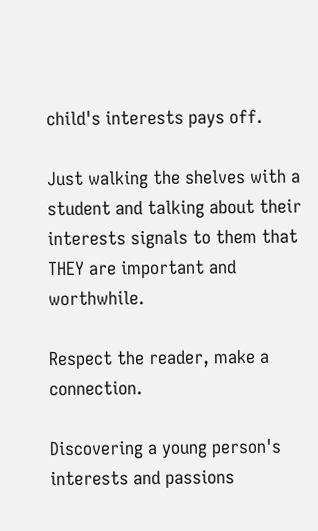child's interests pays off.

Just walking the shelves with a student and talking about their interests signals to them that THEY are important and worthwhile.

Respect the reader, make a connection.

Discovering a young person's interests and passions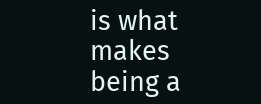is what makes being a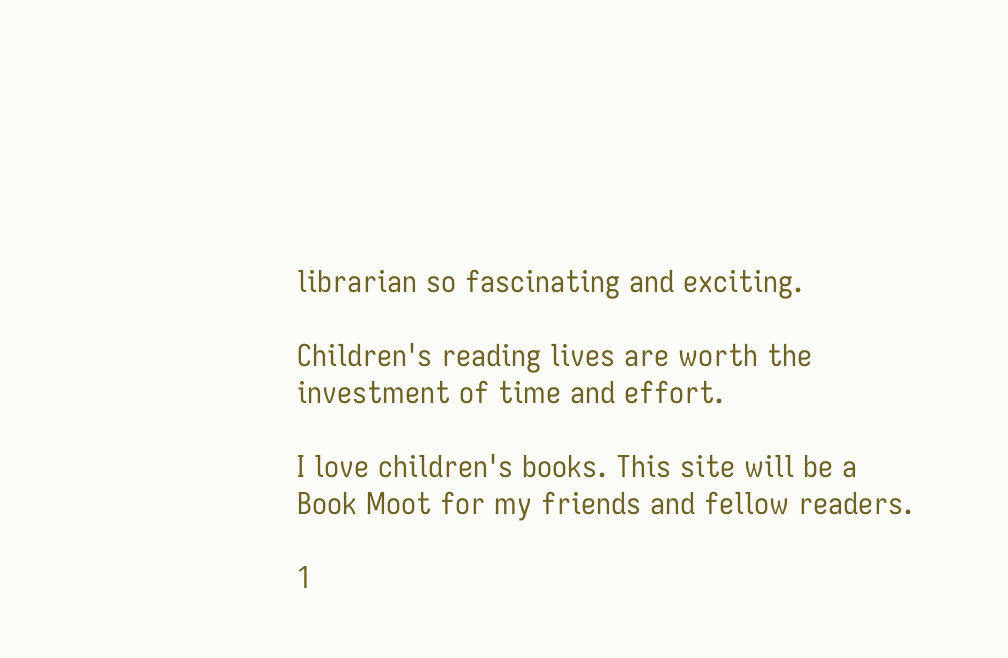librarian so fascinating and exciting.

Children's reading lives are worth the investment of time and effort.

I love children's books. This site will be a Book Moot for my friends and fellow readers.

1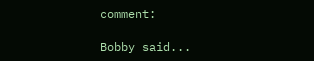comment:

Bobby said...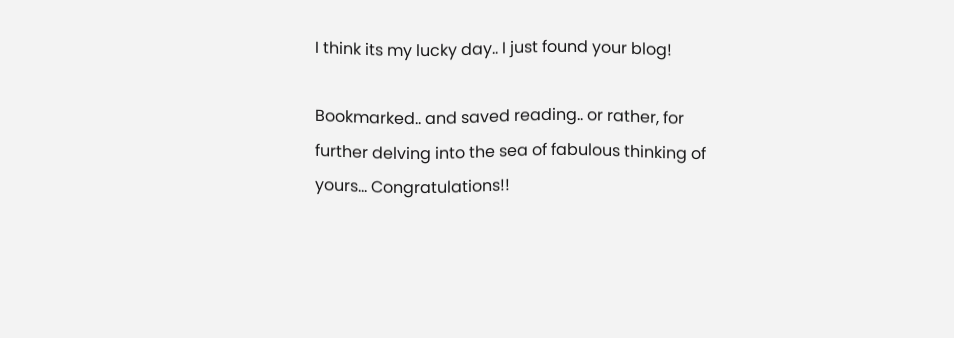I think its my lucky day.. I just found your blog!

Bookmarked.. and saved reading.. or rather, for further delving into the sea of fabulous thinking of yours... Congratulations!!